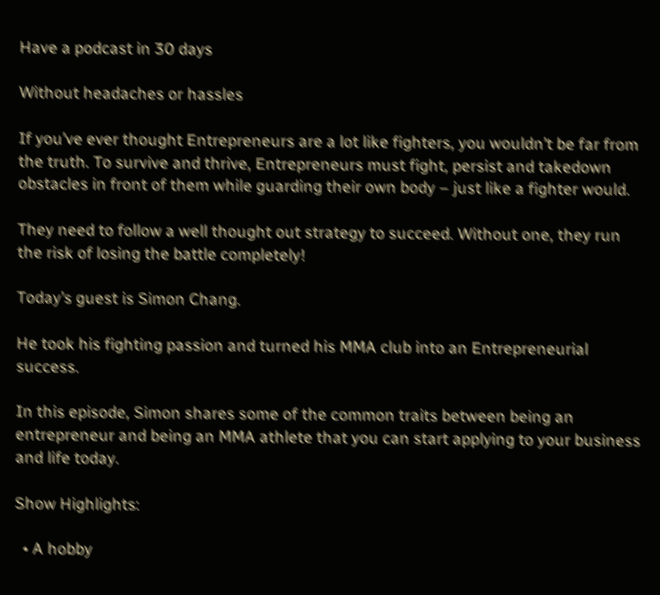Have a podcast in 30 days

Without headaches or hassles

If you’ve ever thought Entrepreneurs are a lot like fighters, you wouldn’t be far from the truth. To survive and thrive, Entrepreneurs must fight, persist and takedown obstacles in front of them while guarding their own body – just like a fighter would.

They need to follow a well thought out strategy to succeed. Without one, they run the risk of losing the battle completely!

Today’s guest is Simon Chang.

He took his fighting passion and turned his MMA club into an Entrepreneurial success.

In this episode, Simon shares some of the common traits between being an entrepreneur and being an MMA athlete that you can start applying to your business and life today.

Show Highlights:

  • A hobby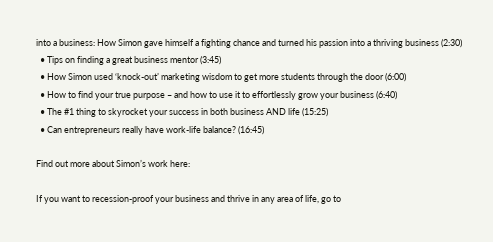into a business: How Simon gave himself a fighting chance and turned his passion into a thriving business (2:30)
  • Tips on finding a great business mentor (3:45)
  • How Simon used ‘knock-out’ marketing wisdom to get more students through the door (6:00)
  • How to find your true purpose – and how to use it to effortlessly grow your business (6:40)
  • The #1 thing to skyrocket your success in both business AND life (15:25)
  • Can entrepreneurs really have work-life balance? (16:45)

Find out more about Simon’s work here:

If you want to recession-proof your business and thrive in any area of life, go to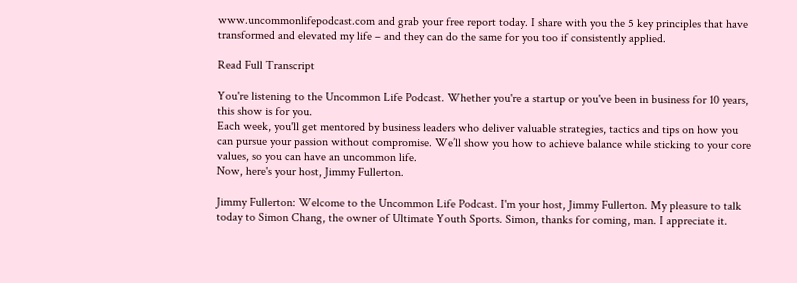www.uncommonlifepodcast.com and grab your free report today. I share with you the 5 key principles that have transformed and elevated my life – and they can do the same for you too if consistently applied.

Read Full Transcript

You're listening to the Uncommon Life Podcast. Whether you're a startup or you've been in business for 10 years, this show is for you.
Each week, you'll get mentored by business leaders who deliver valuable strategies, tactics and tips on how you can pursue your passion without compromise. We’ll show you how to achieve balance while sticking to your core values, so you can have an uncommon life.
Now, here's your host, Jimmy Fullerton.

Jimmy Fullerton: Welcome to the Uncommon Life Podcast. I'm your host, Jimmy Fullerton. My pleasure to talk today to Simon Chang, the owner of Ultimate Youth Sports. Simon, thanks for coming, man. I appreciate it.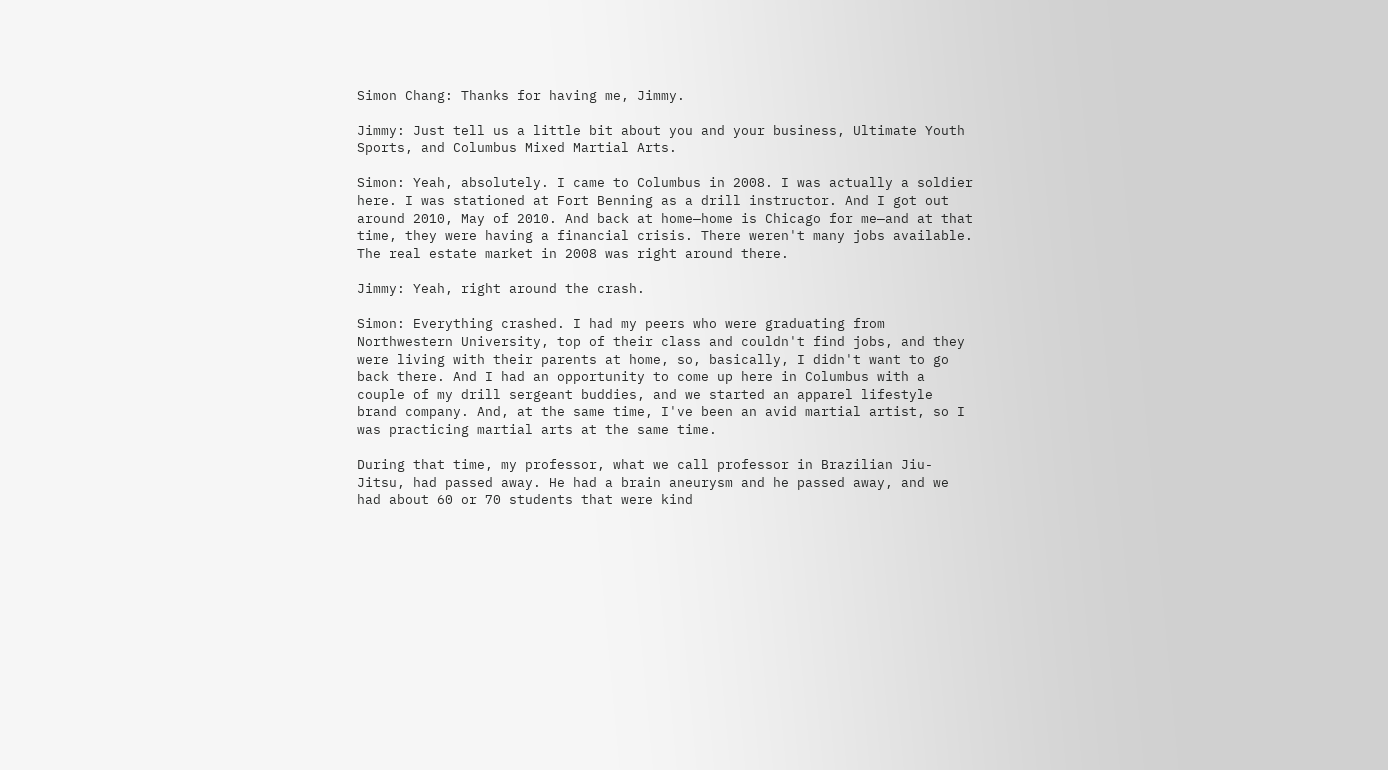Simon Chang: Thanks for having me, Jimmy.

Jimmy: Just tell us a little bit about you and your business, Ultimate Youth Sports, and Columbus Mixed Martial Arts.

Simon: Yeah, absolutely. I came to Columbus in 2008. I was actually a soldier here. I was stationed at Fort Benning as a drill instructor. And I got out around 2010, May of 2010. And back at home—home is Chicago for me—and at that time, they were having a financial crisis. There weren't many jobs available. The real estate market in 2008 was right around there.

Jimmy: Yeah, right around the crash.

Simon: Everything crashed. I had my peers who were graduating from Northwestern University, top of their class and couldn't find jobs, and they were living with their parents at home, so, basically, I didn't want to go back there. And I had an opportunity to come up here in Columbus with a couple of my drill sergeant buddies, and we started an apparel lifestyle brand company. And, at the same time, I've been an avid martial artist, so I was practicing martial arts at the same time.

During that time, my professor, what we call professor in Brazilian Jiu-Jitsu, had passed away. He had a brain aneurysm and he passed away, and we had about 60 or 70 students that were kind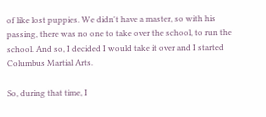of like lost puppies. We didn't have a master, so with his passing, there was no one to take over the school, to run the school. And so, I decided I would take it over and I started Columbus Martial Arts.

So, during that time, I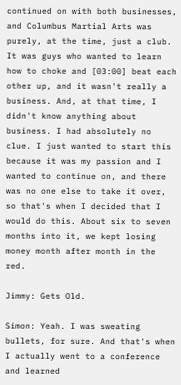continued on with both businesses, and Columbus Martial Arts was purely, at the time, just a club. It was guys who wanted to learn how to choke and [03:00] beat each other up, and it wasn't really a business. And, at that time, I didn't know anything about business. I had absolutely no clue. I just wanted to start this because it was my passion and I wanted to continue on, and there was no one else to take it over, so that's when I decided that I would do this. About six to seven months into it, we kept losing money month after month in the red.

Jimmy: Gets Old.

Simon: Yeah. I was sweating bullets, for sure. And that's when I actually went to a conference and learned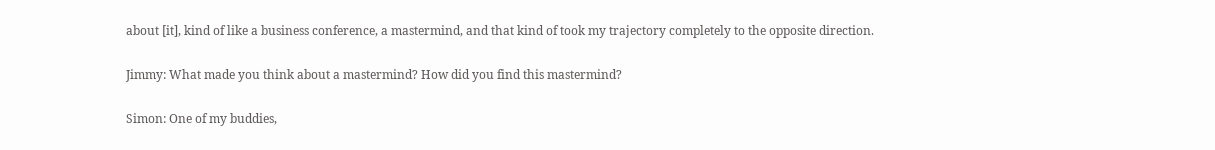about [it], kind of like a business conference, a mastermind, and that kind of took my trajectory completely to the opposite direction.

Jimmy: What made you think about a mastermind? How did you find this mastermind?

Simon: One of my buddies,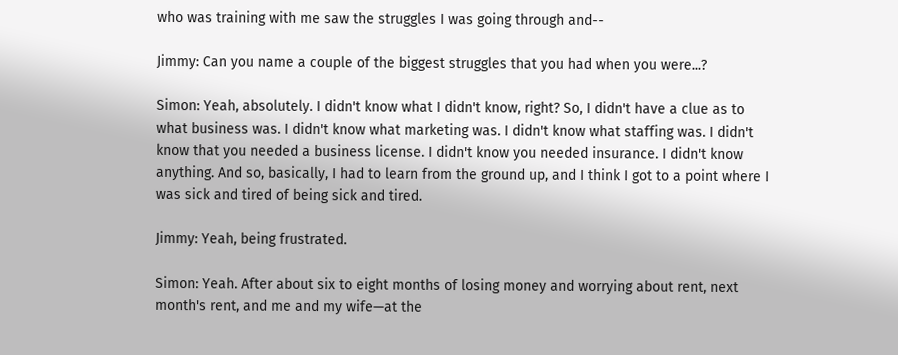who was training with me saw the struggles I was going through and--

Jimmy: Can you name a couple of the biggest struggles that you had when you were...?

Simon: Yeah, absolutely. I didn't know what I didn't know, right? So, I didn't have a clue as to what business was. I didn't know what marketing was. I didn't know what staffing was. I didn't know that you needed a business license. I didn't know you needed insurance. I didn't know anything. And so, basically, I had to learn from the ground up, and I think I got to a point where I was sick and tired of being sick and tired.

Jimmy: Yeah, being frustrated.

Simon: Yeah. After about six to eight months of losing money and worrying about rent, next month's rent, and me and my wife—at the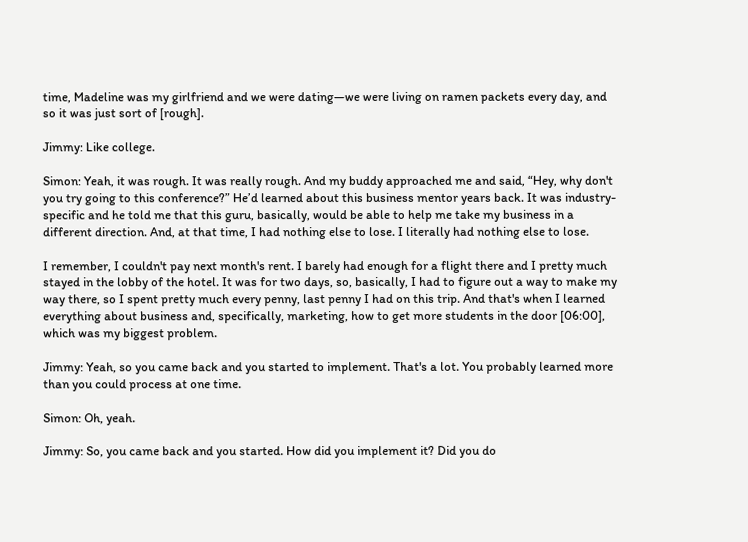time, Madeline was my girlfriend and we were dating—we were living on ramen packets every day, and so it was just sort of [rough].

Jimmy: Like college.

Simon: Yeah, it was rough. It was really rough. And my buddy approached me and said, “Hey, why don't you try going to this conference?” He’d learned about this business mentor years back. It was industry-specific and he told me that this guru, basically, would be able to help me take my business in a different direction. And, at that time, I had nothing else to lose. I literally had nothing else to lose.

I remember, I couldn't pay next month's rent. I barely had enough for a flight there and I pretty much stayed in the lobby of the hotel. It was for two days, so, basically, I had to figure out a way to make my way there, so I spent pretty much every penny, last penny I had on this trip. And that's when I learned everything about business and, specifically, marketing, how to get more students in the door [06:00], which was my biggest problem.

Jimmy: Yeah, so you came back and you started to implement. That's a lot. You probably learned more than you could process at one time.

Simon: Oh, yeah.

Jimmy: So, you came back and you started. How did you implement it? Did you do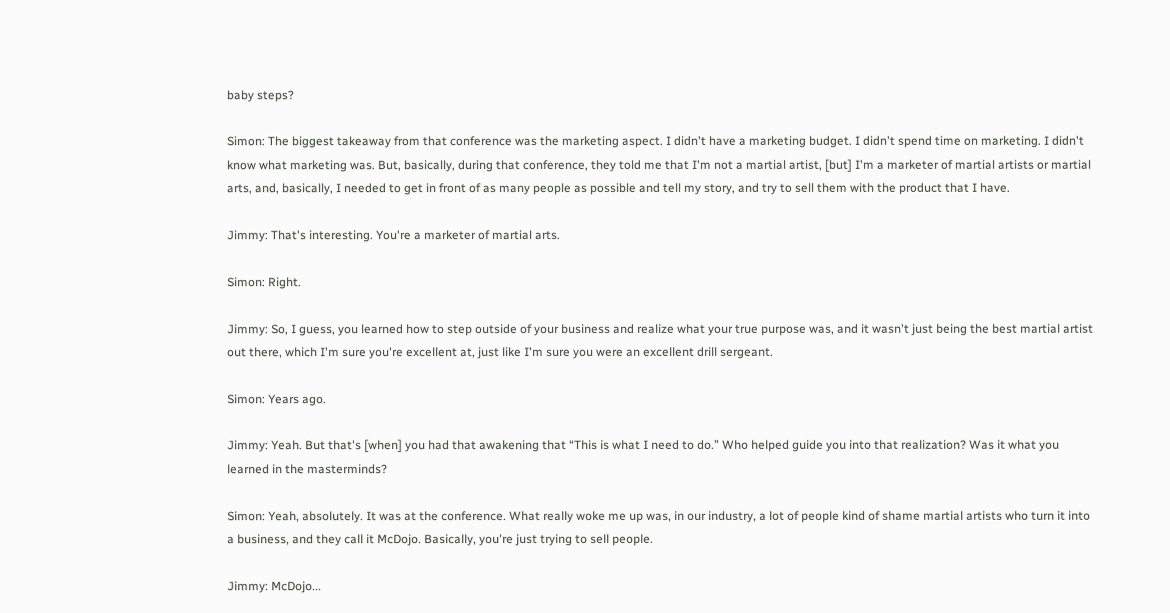baby steps?

Simon: The biggest takeaway from that conference was the marketing aspect. I didn't have a marketing budget. I didn't spend time on marketing. I didn't know what marketing was. But, basically, during that conference, they told me that I'm not a martial artist, [but] I'm a marketer of martial artists or martial arts, and, basically, I needed to get in front of as many people as possible and tell my story, and try to sell them with the product that I have.

Jimmy: That's interesting. You're a marketer of martial arts.

Simon: Right.

Jimmy: So, I guess, you learned how to step outside of your business and realize what your true purpose was, and it wasn't just being the best martial artist out there, which I'm sure you're excellent at, just like I'm sure you were an excellent drill sergeant.

Simon: Years ago.

Jimmy: Yeah. But that's [when] you had that awakening that “This is what I need to do.” Who helped guide you into that realization? Was it what you learned in the masterminds?

Simon: Yeah, absolutely. It was at the conference. What really woke me up was, in our industry, a lot of people kind of shame martial artists who turn it into a business, and they call it McDojo. Basically, you're just trying to sell people.

Jimmy: McDojo...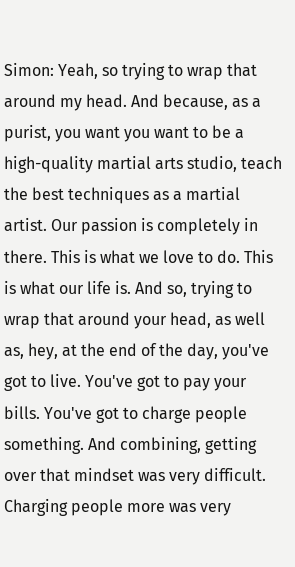Simon: Yeah, so trying to wrap that around my head. And because, as a purist, you want you want to be a high-quality martial arts studio, teach the best techniques as a martial artist. Our passion is completely in there. This is what we love to do. This is what our life is. And so, trying to wrap that around your head, as well as, hey, at the end of the day, you've got to live. You've got to pay your bills. You've got to charge people something. And combining, getting over that mindset was very difficult. Charging people more was very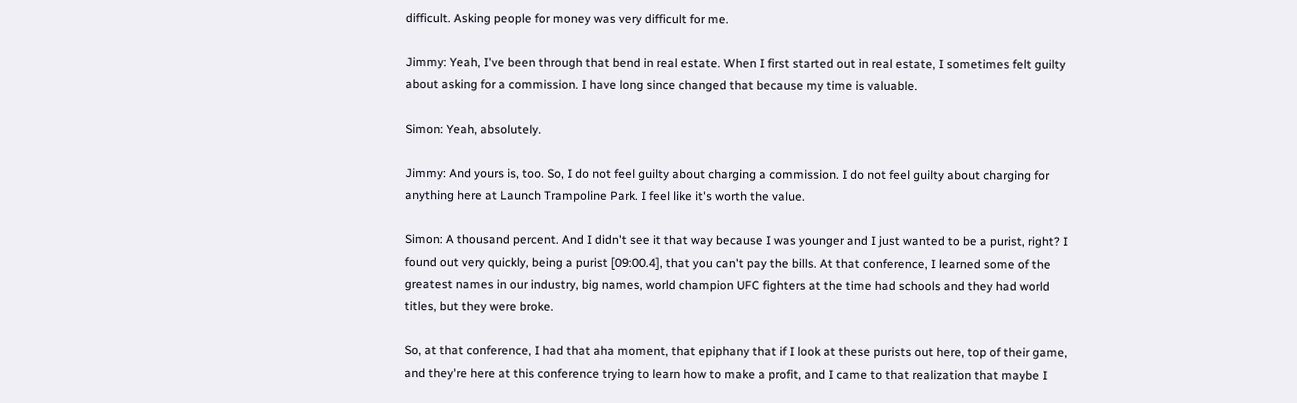difficult. Asking people for money was very difficult for me.

Jimmy: Yeah, I've been through that bend in real estate. When I first started out in real estate, I sometimes felt guilty about asking for a commission. I have long since changed that because my time is valuable.

Simon: Yeah, absolutely.

Jimmy: And yours is, too. So, I do not feel guilty about charging a commission. I do not feel guilty about charging for anything here at Launch Trampoline Park. I feel like it's worth the value.

Simon: A thousand percent. And I didn't see it that way because I was younger and I just wanted to be a purist, right? I found out very quickly, being a purist [09:00.4], that you can't pay the bills. At that conference, I learned some of the greatest names in our industry, big names, world champion UFC fighters at the time had schools and they had world titles, but they were broke.

So, at that conference, I had that aha moment, that epiphany that if I look at these purists out here, top of their game, and they're here at this conference trying to learn how to make a profit, and I came to that realization that maybe I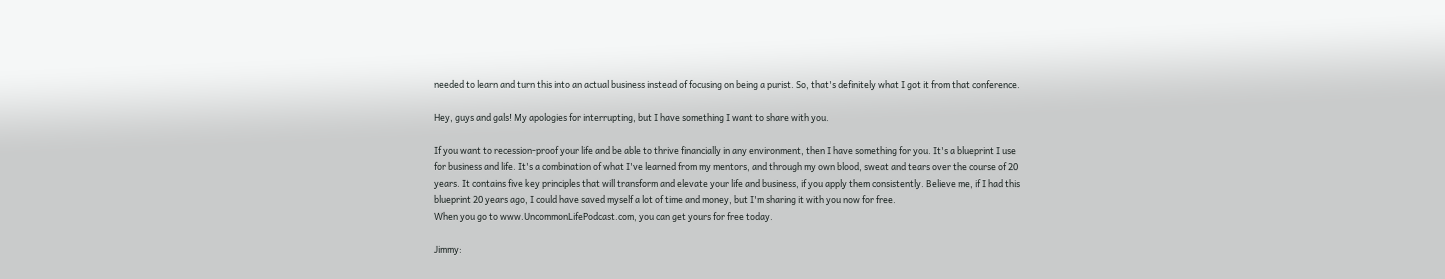needed to learn and turn this into an actual business instead of focusing on being a purist. So, that's definitely what I got it from that conference.

Hey, guys and gals! My apologies for interrupting, but I have something I want to share with you.

If you want to recession-proof your life and be able to thrive financially in any environment, then I have something for you. It's a blueprint I use for business and life. It's a combination of what I've learned from my mentors, and through my own blood, sweat and tears over the course of 20 years. It contains five key principles that will transform and elevate your life and business, if you apply them consistently. Believe me, if I had this blueprint 20 years ago, I could have saved myself a lot of time and money, but I'm sharing it with you now for free.
When you go to www.UncommonLifePodcast.com, you can get yours for free today.

Jimmy: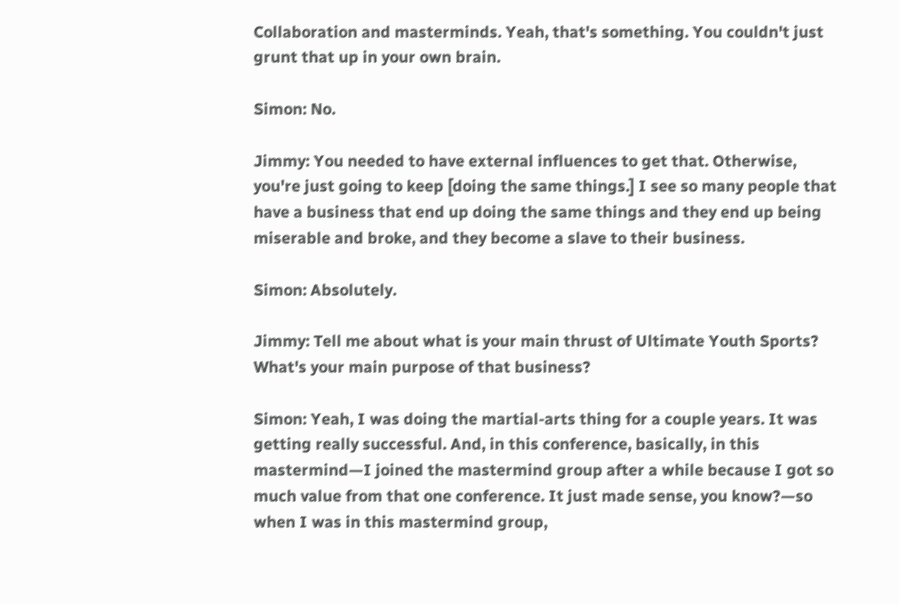Collaboration and masterminds. Yeah, that's something. You couldn't just grunt that up in your own brain.

Simon: No.

Jimmy: You needed to have external influences to get that. Otherwise, you're just going to keep [doing the same things.] I see so many people that have a business that end up doing the same things and they end up being miserable and broke, and they become a slave to their business.

Simon: Absolutely.

Jimmy: Tell me about what is your main thrust of Ultimate Youth Sports? What's your main purpose of that business?

Simon: Yeah, I was doing the martial-arts thing for a couple years. It was getting really successful. And, in this conference, basically, in this mastermind—I joined the mastermind group after a while because I got so much value from that one conference. It just made sense, you know?—so when I was in this mastermind group,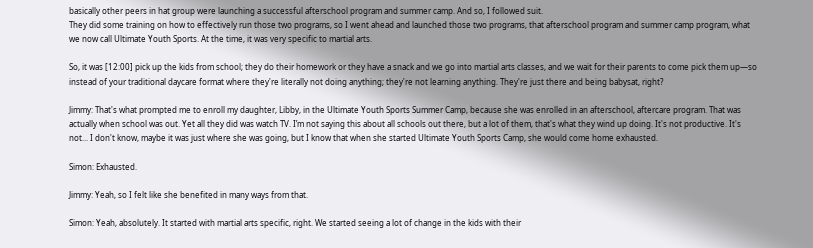basically other peers in hat group were launching a successful afterschool program and summer camp. And so, I followed suit.
They did some training on how to effectively run those two programs, so I went ahead and launched those two programs, that afterschool program and summer camp program, what we now call Ultimate Youth Sports. At the time, it was very specific to martial arts.

So, it was [12:00] pick up the kids from school; they do their homework or they have a snack and we go into martial arts classes, and we wait for their parents to come pick them up—so instead of your traditional daycare format where they're literally not doing anything; they're not learning anything. They're just there and being babysat, right?

Jimmy: That's what prompted me to enroll my daughter, Libby, in the Ultimate Youth Sports Summer Camp, because she was enrolled in an afterschool, aftercare program. That was actually when school was out. Yet all they did was watch TV. I’m not saying this about all schools out there, but a lot of them, that's what they wind up doing. It's not productive. It's not... I don't know, maybe it was just where she was going, but I know that when she started Ultimate Youth Sports Camp, she would come home exhausted.

Simon: Exhausted.

Jimmy: Yeah, so I felt like she benefited in many ways from that.

Simon: Yeah, absolutely. It started with martial arts specific, right. We started seeing a lot of change in the kids with their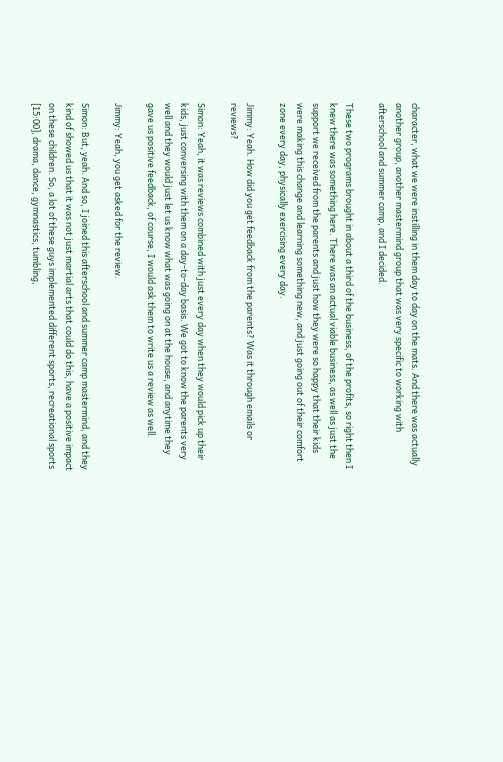character, what we were instilling in them day to day on the mats. And there was actually another group, another mastermind group that was very specific to working with afterschool and summer camp, and I decided.

These two programs brought in about a third of the business, of the profits, so right then I knew there was something here. There was an actual viable business, as well as just the support we received from the parents and just how they were so happy that their kids were making this change and learning something new, and just going out of their comfort zone every day, physically exercising every day.

Jimmy: Yeah. How did you get feedback from the parents? Was it through emails or reviews?

Simon: Yeah, it was reviews combined with just every day when they would pick up their kids, just conversing with them on a day-to-day basis. We got to know the parents very well and they would just let us know what was going on at the house, and anytime they gave us positive feedback, of course, I would ask them to write us a review as well.

Jimmy: Yeah, you get asked for the review.

Simon: But, yeah. And so, I joined this afterschool and summer camp mastermind, and they kind of showed us that it was not just martial arts that could do this, have a positive impact on these children. So, a lot of these guys implemented different sports, recreational sports [15:00], drama, dance, gymnastics, tumbling,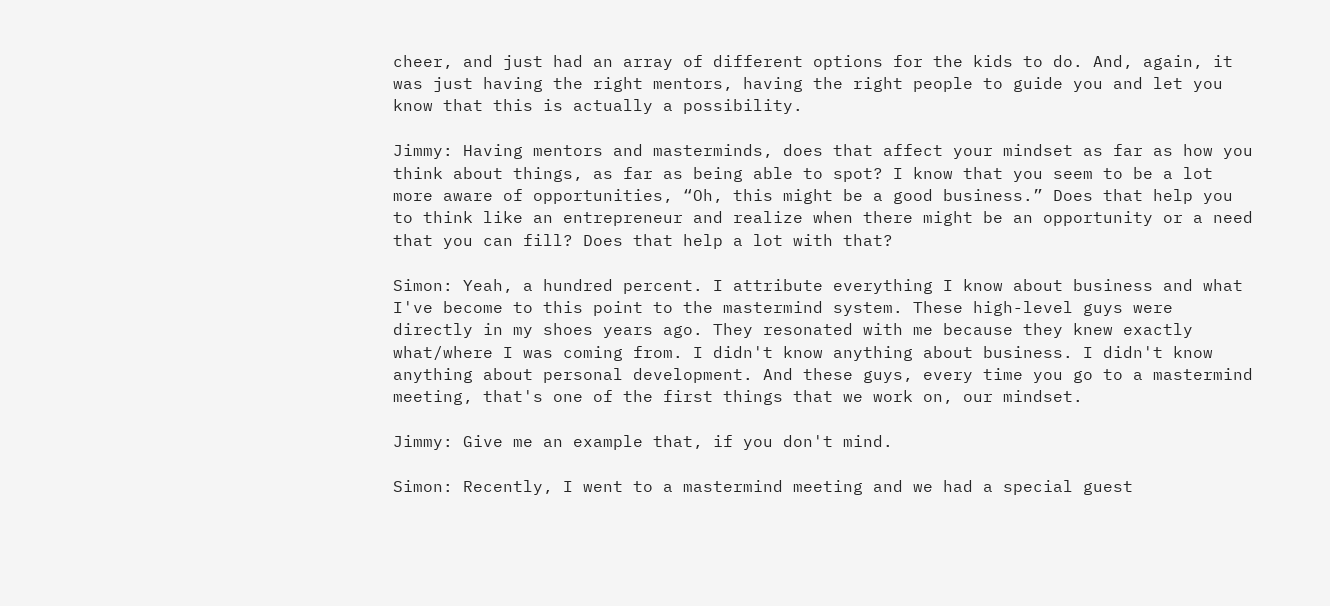cheer, and just had an array of different options for the kids to do. And, again, it was just having the right mentors, having the right people to guide you and let you know that this is actually a possibility.

Jimmy: Having mentors and masterminds, does that affect your mindset as far as how you think about things, as far as being able to spot? I know that you seem to be a lot more aware of opportunities, “Oh, this might be a good business.” Does that help you to think like an entrepreneur and realize when there might be an opportunity or a need that you can fill? Does that help a lot with that?

Simon: Yeah, a hundred percent. I attribute everything I know about business and what I've become to this point to the mastermind system. These high-level guys were directly in my shoes years ago. They resonated with me because they knew exactly what/where I was coming from. I didn't know anything about business. I didn't know anything about personal development. And these guys, every time you go to a mastermind meeting, that's one of the first things that we work on, our mindset.

Jimmy: Give me an example that, if you don't mind.

Simon: Recently, I went to a mastermind meeting and we had a special guest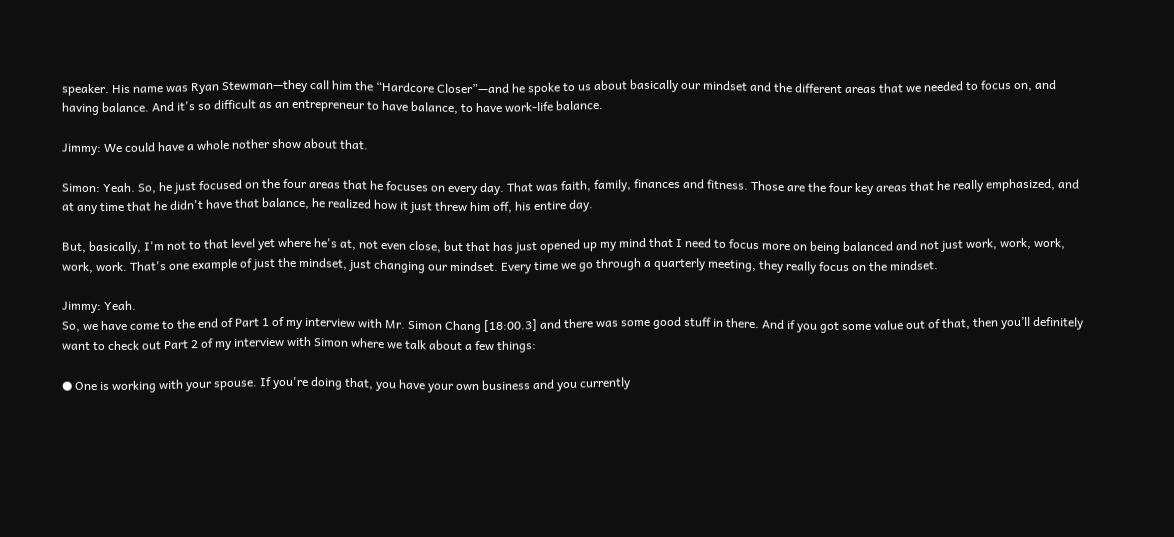speaker. His name was Ryan Stewman—they call him the “Hardcore Closer”—and he spoke to us about basically our mindset and the different areas that we needed to focus on, and having balance. And it's so difficult as an entrepreneur to have balance, to have work-life balance.

Jimmy: We could have a whole nother show about that.

Simon: Yeah. So, he just focused on the four areas that he focuses on every day. That was faith, family, finances and fitness. Those are the four key areas that he really emphasized, and at any time that he didn't have that balance, he realized how it just threw him off, his entire day.

But, basically, I'm not to that level yet where he's at, not even close, but that has just opened up my mind that I need to focus more on being balanced and not just work, work, work, work, work. That's one example of just the mindset, just changing our mindset. Every time we go through a quarterly meeting, they really focus on the mindset.

Jimmy: Yeah.
So, we have come to the end of Part 1 of my interview with Mr. Simon Chang [18:00.3] and there was some good stuff in there. And if you got some value out of that, then you’ll definitely want to check out Part 2 of my interview with Simon where we talk about a few things:

● One is working with your spouse. If you're doing that, you have your own business and you currently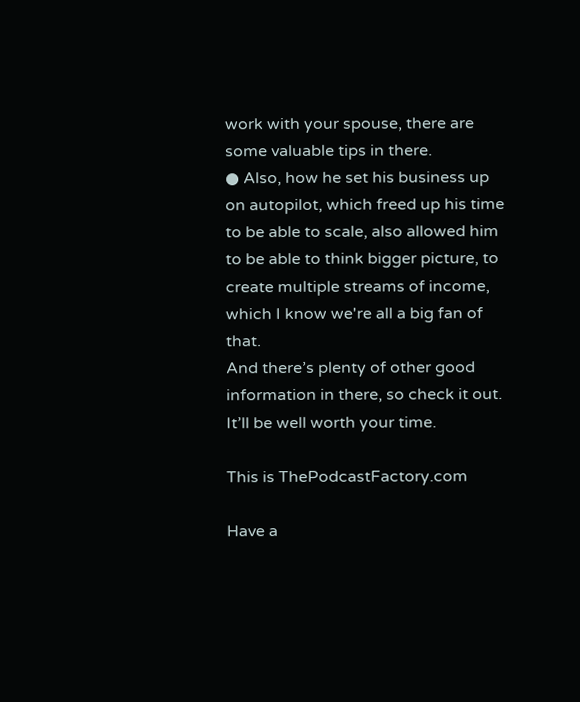work with your spouse, there are some valuable tips in there.
● Also, how he set his business up on autopilot, which freed up his time to be able to scale, also allowed him to be able to think bigger picture, to create multiple streams of income, which I know we're all a big fan of that.
And there’s plenty of other good information in there, so check it out. It’ll be well worth your time.

This is ThePodcastFactory.com

Have a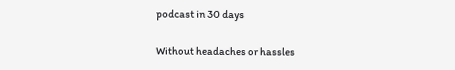podcast in 30 days

Without headaches or hassles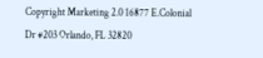Copyright Marketing 2.0 16877 E.Colonial Dr #203 Orlando, FL 32820